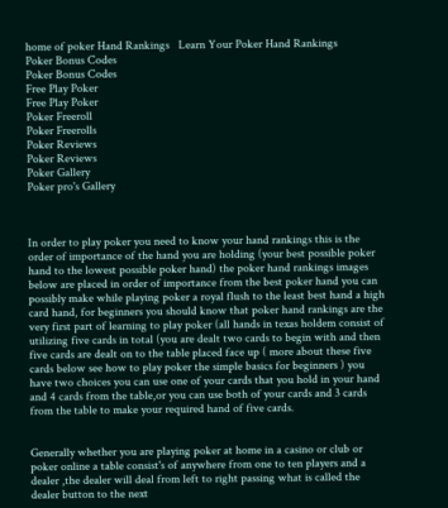home of poker Hand Rankings   Learn Your Poker Hand Rankings
Poker Bonus Codes
Poker Bonus Codes
Free Play Poker
Free Play Poker
Poker Freeroll
Poker Freerolls
Poker Reviews
Poker Reviews
Poker Gallery
Poker pro's Gallery



In order to play poker you need to know your hand rankings this is the order of importance of the hand you are holding (your best possible poker hand to the lowest possible poker hand) the poker hand rankings images below are placed in order of importance from the best poker hand you can possibly make while playing poker a royal flush to the least best hand a high card hand, for beginners you should know that poker hand rankings are the very first part of learning to play poker (all hands in texas holdem consist of utilizing five cards in total (you are dealt two cards to begin with and then five cards are dealt on to the table placed face up ( more about these five cards below see how to play poker the simple basics for beginners ) you have two choices you can use one of your cards that you hold in your hand and 4 cards from the table,or you can use both of your cards and 3 cards from the table to make your required hand of five cards.


Generally whether you are playing poker at home in a casino or club or poker online a table consist's of anywhere from one to ten players and a dealer ,the dealer will deal from left to right passing what is called the dealer button to the next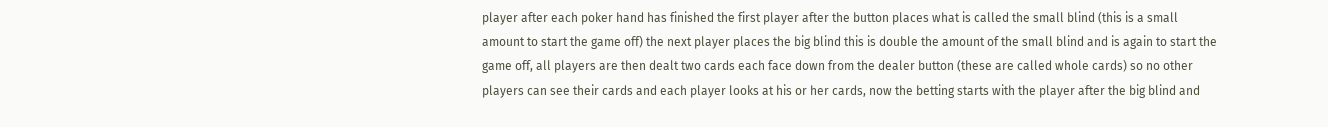player after each poker hand has finished the first player after the button places what is called the small blind (this is a small amount to start the game off) the next player places the big blind this is double the amount of the small blind and is again to start the game off, all players are then dealt two cards each face down from the dealer button (these are called whole cards) so no other players can see their cards and each player looks at his or her cards, now the betting starts with the player after the big blind and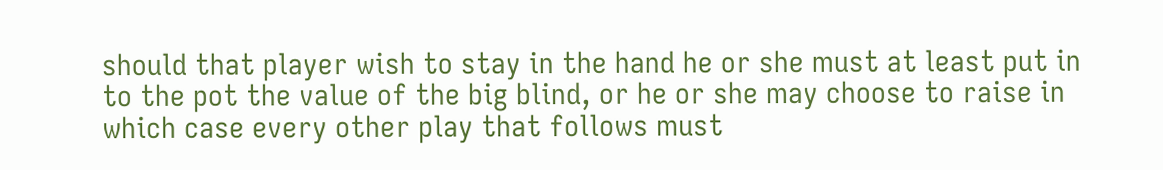should that player wish to stay in the hand he or she must at least put in to the pot the value of the big blind, or he or she may choose to raise in which case every other play that follows must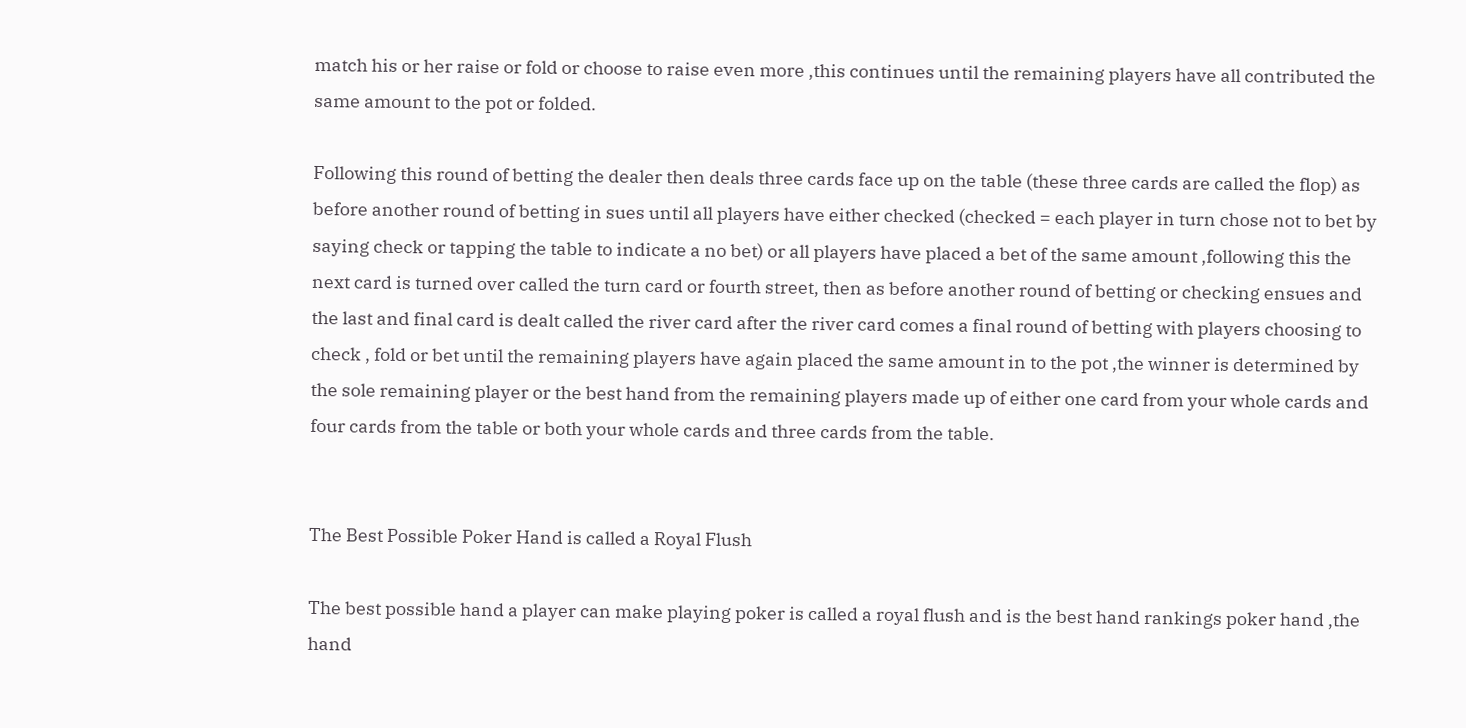match his or her raise or fold or choose to raise even more ,this continues until the remaining players have all contributed the same amount to the pot or folded.

Following this round of betting the dealer then deals three cards face up on the table (these three cards are called the flop) as before another round of betting in sues until all players have either checked (checked = each player in turn chose not to bet by saying check or tapping the table to indicate a no bet) or all players have placed a bet of the same amount ,following this the next card is turned over called the turn card or fourth street, then as before another round of betting or checking ensues and the last and final card is dealt called the river card after the river card comes a final round of betting with players choosing to check , fold or bet until the remaining players have again placed the same amount in to the pot ,the winner is determined by the sole remaining player or the best hand from the remaining players made up of either one card from your whole cards and four cards from the table or both your whole cards and three cards from the table.


The Best Possible Poker Hand is called a Royal Flush

The best possible hand a player can make playing poker is called a royal flush and is the best hand rankings poker hand ,the hand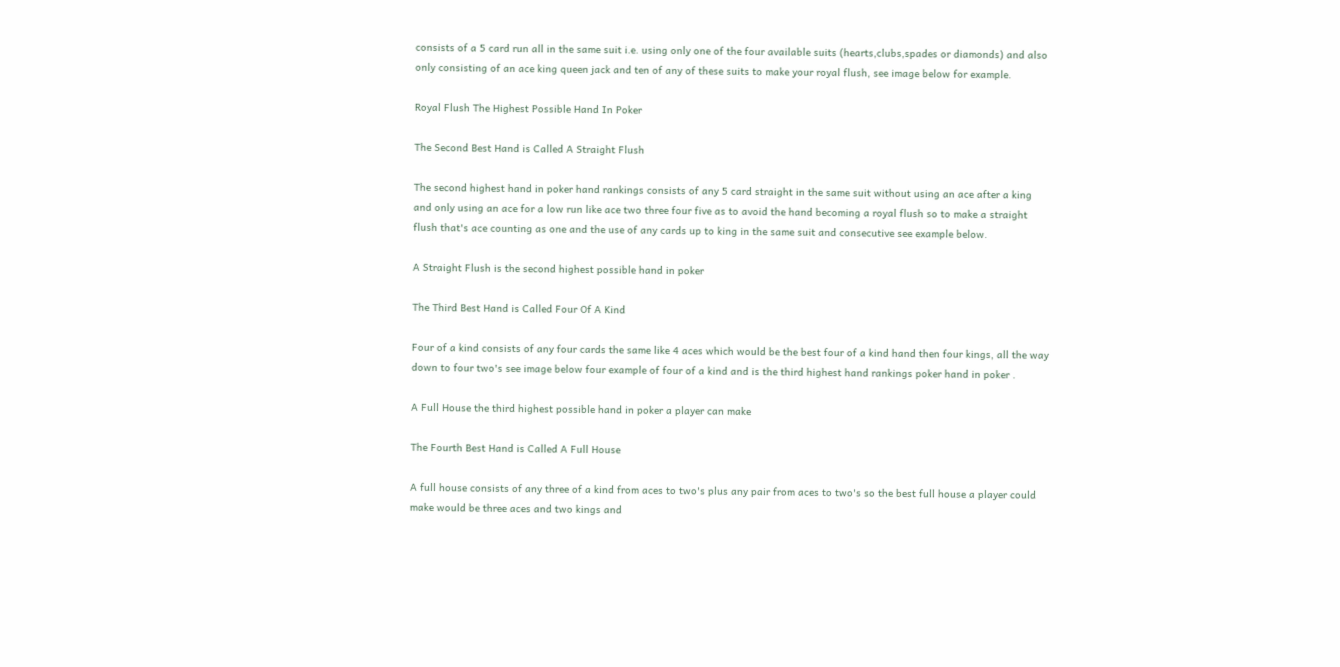consists of a 5 card run all in the same suit i.e. using only one of the four available suits (hearts,clubs,spades or diamonds) and also only consisting of an ace king queen jack and ten of any of these suits to make your royal flush, see image below for example.

Royal Flush The Highest Possible Hand In Poker

The Second Best Hand is Called A Straight Flush

The second highest hand in poker hand rankings consists of any 5 card straight in the same suit without using an ace after a king and only using an ace for a low run like ace two three four five as to avoid the hand becoming a royal flush so to make a straight flush that's ace counting as one and the use of any cards up to king in the same suit and consecutive see example below.

A Straight Flush is the second highest possible hand in poker

The Third Best Hand is Called Four Of A Kind

Four of a kind consists of any four cards the same like 4 aces which would be the best four of a kind hand then four kings, all the way down to four two's see image below four example of four of a kind and is the third highest hand rankings poker hand in poker .

A Full House the third highest possible hand in poker a player can make

The Fourth Best Hand is Called A Full House

A full house consists of any three of a kind from aces to two's plus any pair from aces to two's so the best full house a player could make would be three aces and two kings and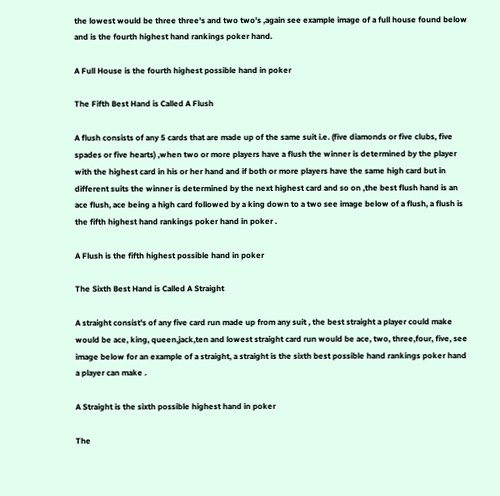the lowest would be three three's and two two's ,again see example image of a full house found below and is the fourth highest hand rankings poker hand.

A Full House is the fourth highest possible hand in poker

The Fifth Best Hand is Called A Flush

A flush consists of any 5 cards that are made up of the same suit i.e. (five diamonds or five clubs, five spades or five hearts) ,when two or more players have a flush the winner is determined by the player with the highest card in his or her hand and if both or more players have the same high card but in different suits the winner is determined by the next highest card and so on ,the best flush hand is an ace flush, ace being a high card followed by a king down to a two see image below of a flush, a flush is the fifth highest hand rankings poker hand in poker .

A Flush is the fifth highest possible hand in poker

The Sixth Best Hand is Called A Straight

A straight consist's of any five card run made up from any suit , the best straight a player could make would be ace, king, queen,jack,ten and lowest straight card run would be ace, two, three,four, five, see image below for an example of a straight, a straight is the sixth best possible hand rankings poker hand a player can make .

A Straight is the sixth possible highest hand in poker

The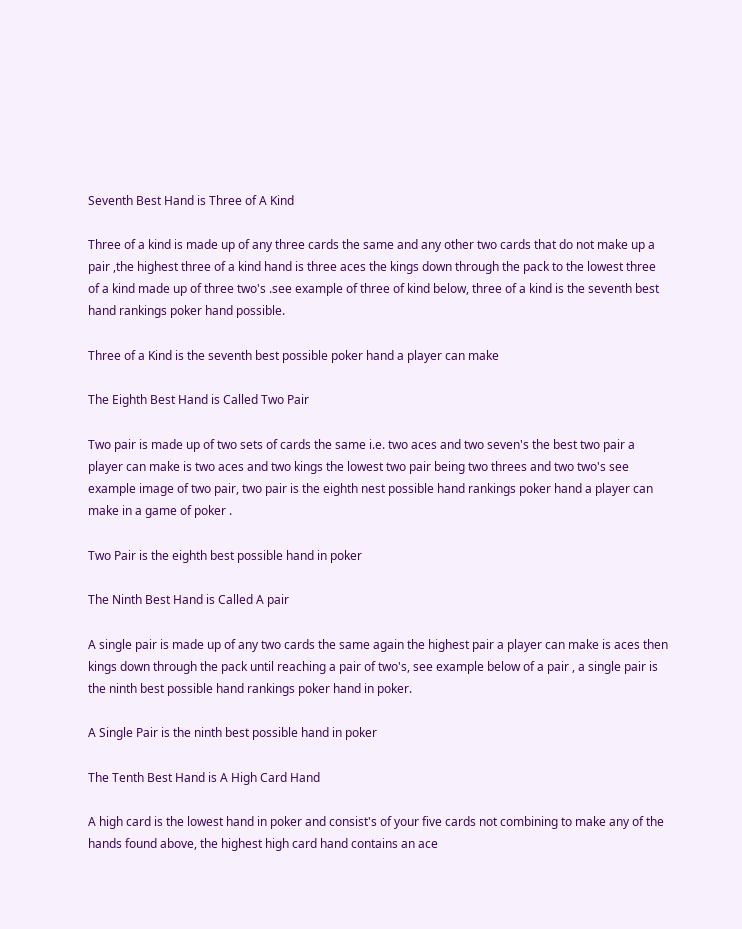Seventh Best Hand is Three of A Kind

Three of a kind is made up of any three cards the same and any other two cards that do not make up a pair ,the highest three of a kind hand is three aces the kings down through the pack to the lowest three of a kind made up of three two's .see example of three of kind below, three of a kind is the seventh best hand rankings poker hand possible.

Three of a Kind is the seventh best possible poker hand a player can make

The Eighth Best Hand is Called Two Pair

Two pair is made up of two sets of cards the same i.e. two aces and two seven's the best two pair a player can make is two aces and two kings the lowest two pair being two threes and two two's see example image of two pair, two pair is the eighth nest possible hand rankings poker hand a player can make in a game of poker .

Two Pair is the eighth best possible hand in poker

The Ninth Best Hand is Called A pair

A single pair is made up of any two cards the same again the highest pair a player can make is aces then kings down through the pack until reaching a pair of two's, see example below of a pair , a single pair is the ninth best possible hand rankings poker hand in poker.

A Single Pair is the ninth best possible hand in poker

The Tenth Best Hand is A High Card Hand

A high card is the lowest hand in poker and consist's of your five cards not combining to make any of the hands found above, the highest high card hand contains an ace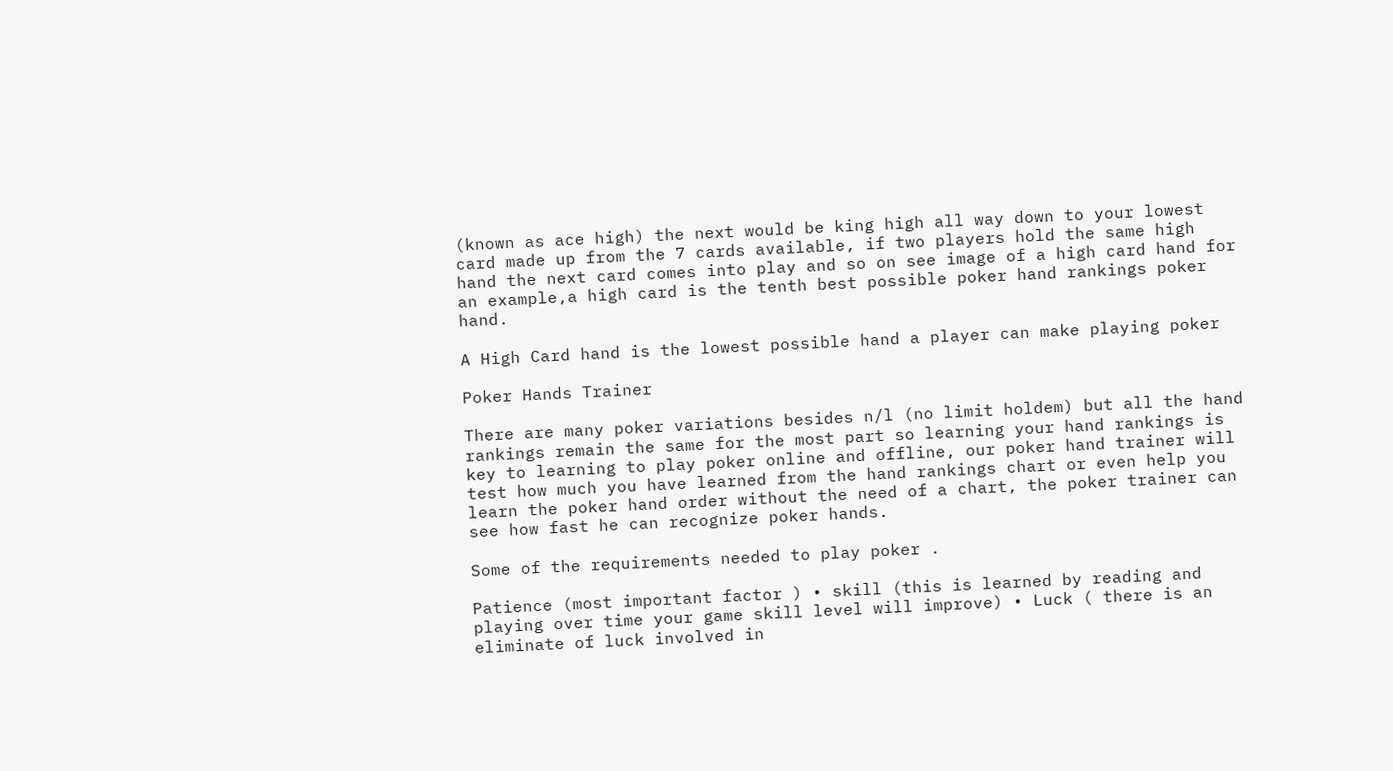(known as ace high) the next would be king high all way down to your lowest card made up from the 7 cards available, if two players hold the same high hand the next card comes into play and so on see image of a high card hand for an example,a high card is the tenth best possible poker hand rankings poker hand.

A High Card hand is the lowest possible hand a player can make playing poker

Poker Hands Trainer

There are many poker variations besides n/l (no limit holdem) but all the hand rankings remain the same for the most part so learning your hand rankings is key to learning to play poker online and offline, our poker hand trainer will test how much you have learned from the hand rankings chart or even help you learn the poker hand order without the need of a chart, the poker trainer can see how fast he can recognize poker hands.

Some of the requirements needed to play poker .

Patience (most important factor ) • skill (this is learned by reading and playing over time your game skill level will improve) • Luck ( there is an eliminate of luck involved in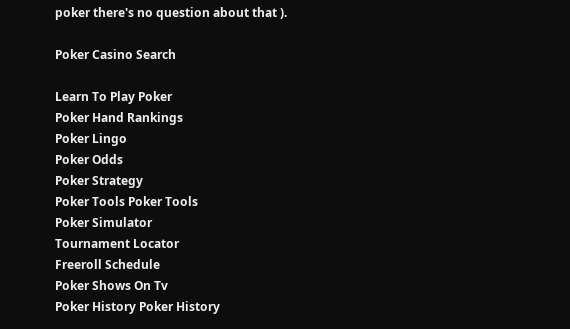poker there's no question about that ).

Poker Casino Search

Learn To Play Poker
Poker Hand Rankings
Poker Lingo
Poker Odds
Poker Strategy
Poker Tools Poker Tools
Poker Simulator
Tournament Locator
Freeroll Schedule
Poker Shows On Tv
Poker History Poker History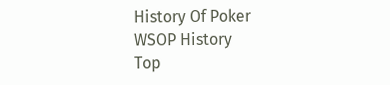History Of Poker
WSOP History
Top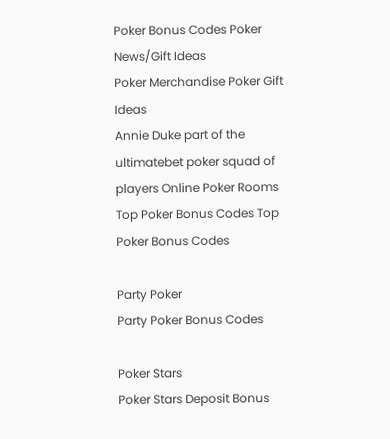Poker Bonus Codes Poker News/Gift Ideas
Poker Merchandise Poker Gift Ideas
Annie Duke part of the ultimatebet poker squad of players Online Poker Rooms
Top Poker Bonus Codes Top Poker Bonus Codes

Party Poker
Party Poker Bonus Codes

Poker Stars
Poker Stars Deposit Bonus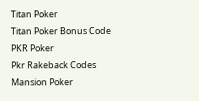Titan Poker
Titan Poker Bonus Code
PKR Poker
Pkr Rakeback Codes
Mansion Poker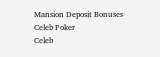Mansion Deposit Bonuses
Celeb Poker
Celeb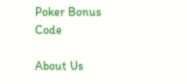Poker Bonus Code

About Us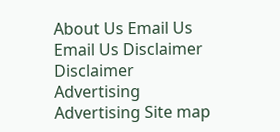About Us Email Us Email Us Disclaimer Disclaimer Advertising Advertising Site map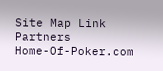Site Map Link Partners
Home-Of-Poker.com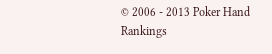© 2006 - 2013 Poker Hand Rankings